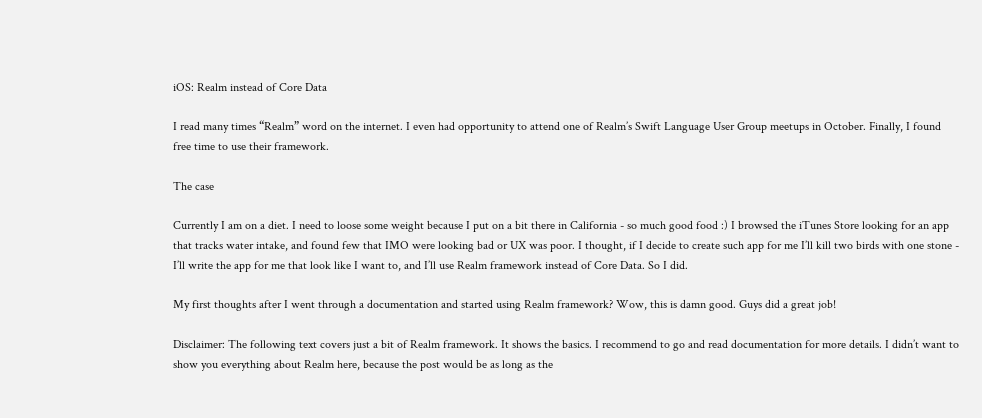iOS: Realm instead of Core Data

I read many times “Realm” word on the internet. I even had opportunity to attend one of Realm’s Swift Language User Group meetups in October. Finally, I found free time to use their framework.

The case

Currently I am on a diet. I need to loose some weight because I put on a bit there in California - so much good food :) I browsed the iTunes Store looking for an app that tracks water intake, and found few that IMO were looking bad or UX was poor. I thought, if I decide to create such app for me I’ll kill two birds with one stone - I’ll write the app for me that look like I want to, and I’ll use Realm framework instead of Core Data. So I did.

My first thoughts after I went through a documentation and started using Realm framework? Wow, this is damn good. Guys did a great job!

Disclaimer: The following text covers just a bit of Realm framework. It shows the basics. I recommend to go and read documentation for more details. I didn’t want to show you everything about Realm here, because the post would be as long as the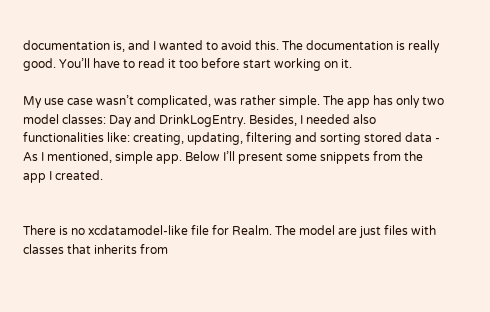documentation is, and I wanted to avoid this. The documentation is really good. You’ll have to read it too before start working on it.

My use case wasn’t complicated, was rather simple. The app has only two model classes: Day and DrinkLogEntry. Besides, I needed also functionalities like: creating, updating, filtering and sorting stored data - As I mentioned, simple app. Below I’ll present some snippets from the app I created.


There is no xcdatamodel-like file for Realm. The model are just files with classes that inherits from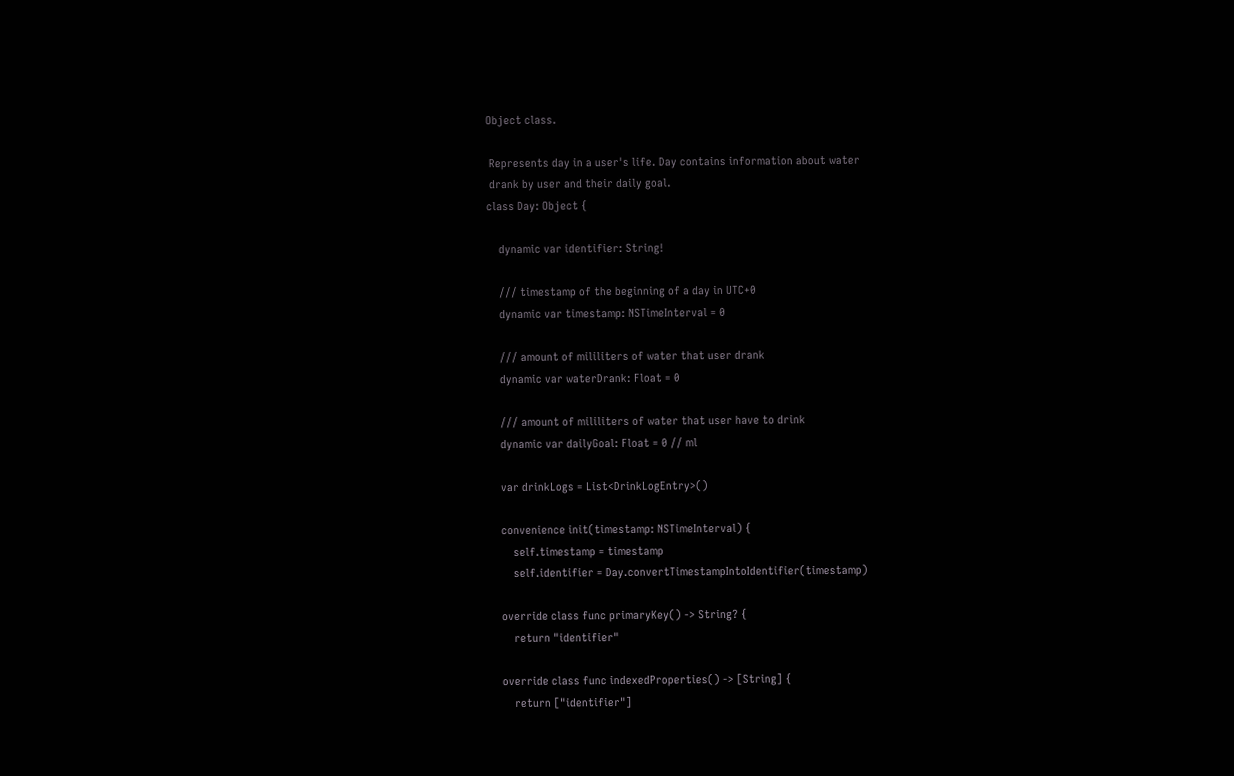Object class.

 Represents day in a user's life. Day contains information about water
 drank by user and their daily goal.
class Day: Object {

    dynamic var identifier: String!

    /// timestamp of the beginning of a day in UTC+0
    dynamic var timestamp: NSTimeInterval = 0

    /// amount of mililiters of water that user drank
    dynamic var waterDrank: Float = 0

    /// amount of mililiters of water that user have to drink
    dynamic var dailyGoal: Float = 0 // ml

    var drinkLogs = List<DrinkLogEntry>()

    convenience init(timestamp: NSTimeInterval) {
        self.timestamp = timestamp
        self.identifier = Day.convertTimestampIntoIdentifier(timestamp)

    override class func primaryKey() -> String? {
        return "identifier"

    override class func indexedProperties() -> [String] {
        return ["identifier"]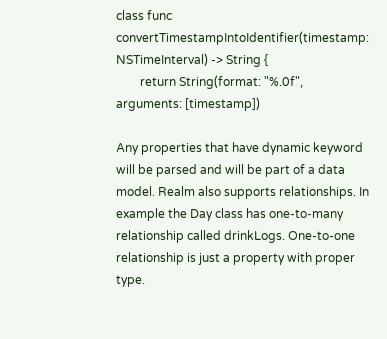class func convertTimestampIntoIdentifier(timestamp: NSTimeInterval) -> String {
        return String(format: "%.0f", arguments: [timestamp])

Any properties that have dynamic keyword will be parsed and will be part of a data model. Realm also supports relationships. In example the Day class has one-to-many relationship called drinkLogs. One-to-one relationship is just a property with proper type.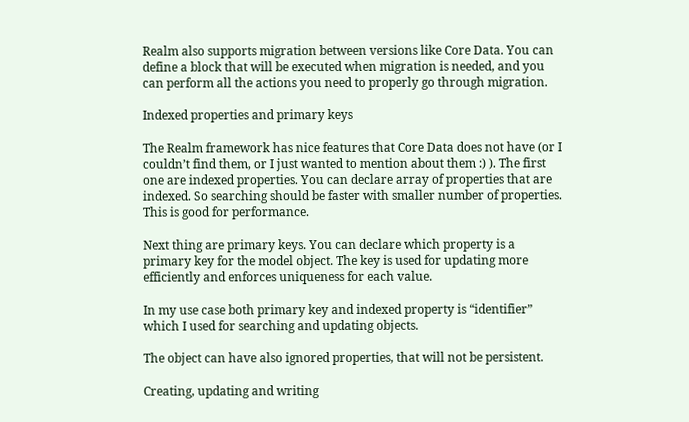Realm also supports migration between versions like Core Data. You can define a block that will be executed when migration is needed, and you can perform all the actions you need to properly go through migration.

Indexed properties and primary keys

The Realm framework has nice features that Core Data does not have (or I couldn’t find them, or I just wanted to mention about them :) ). The first one are indexed properties. You can declare array of properties that are indexed. So searching should be faster with smaller number of properties. This is good for performance.

Next thing are primary keys. You can declare which property is a primary key for the model object. The key is used for updating more efficiently and enforces uniqueness for each value.

In my use case both primary key and indexed property is “identifier” which I used for searching and updating objects.

The object can have also ignored properties, that will not be persistent.

Creating, updating and writing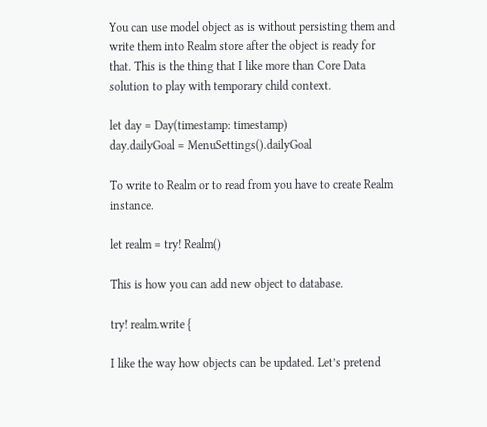You can use model object as is without persisting them and write them into Realm store after the object is ready for that. This is the thing that I like more than Core Data solution to play with temporary child context.

let day = Day(timestamp: timestamp)
day.dailyGoal = MenuSettings().dailyGoal

To write to Realm or to read from you have to create Realm instance.

let realm = try! Realm()

This is how you can add new object to database.

try! realm.write {

I like the way how objects can be updated. Let’s pretend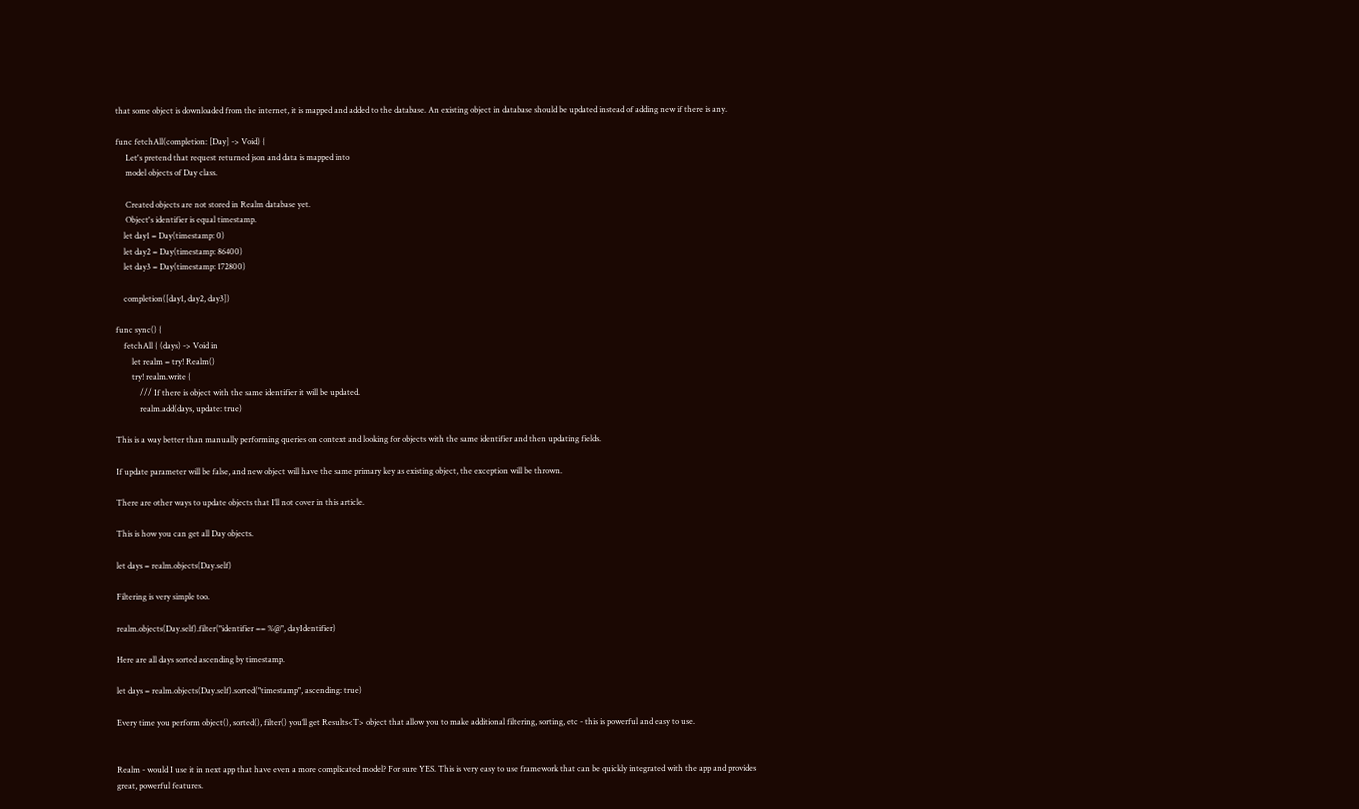that some object is downloaded from the internet, it is mapped and added to the database. An existing object in database should be updated instead of adding new if there is any.

func fetchAll(completion: [Day] -> Void) {
     Let's pretend that request returned json and data is mapped into
     model objects of Day class.

     Created objects are not stored in Realm database yet.
     Object's identifier is equal timestamp.
    let day1 = Day(timestamp: 0)
    let day2 = Day(timestamp: 86400)
    let day3 = Day(timestamp: 172800)

    completion([day1, day2, day3])

func sync() {
    fetchAll { (days) -> Void in
        let realm = try! Realm()
        try! realm.write {
            /// If there is object with the same identifier it will be updated.
            realm.add(days, update: true)

This is a way better than manually performing queries on context and looking for objects with the same identifier and then updating fields.

If update parameter will be false, and new object will have the same primary key as existing object, the exception will be thrown.

There are other ways to update objects that I’ll not cover in this article.

This is how you can get all Day objects.

let days = realm.objects(Day.self)

Filtering is very simple too.

realm.objects(Day.self).filter("identifier == %@", dayIdentifier)

Here are all days sorted ascending by timestamp.

let days = realm.objects(Day.self).sorted("timestamp", ascending: true)

Every time you perform object(), sorted(), filter() you’ll get Results<T> object that allow you to make additional filtering, sorting, etc - this is powerful and easy to use.


Realm - would I use it in next app that have even a more complicated model? For sure YES. This is very easy to use framework that can be quickly integrated with the app and provides great, powerful features.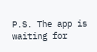P.S. The app is waiting for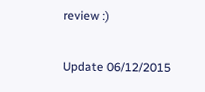review :)

Update 06/12/2015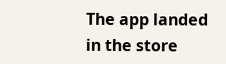The app landed in the store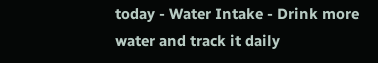today - Water Intake - Drink more water and track it daily